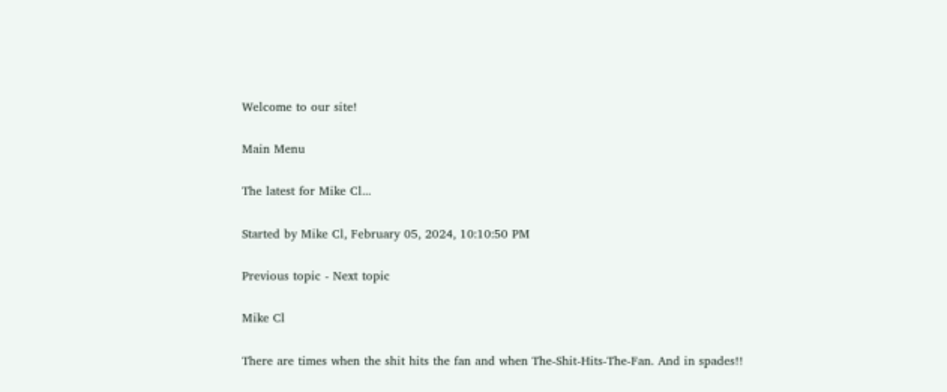Welcome to our site!

Main Menu

The latest for Mike Cl...

Started by Mike Cl, February 05, 2024, 10:10:50 PM

Previous topic - Next topic

Mike Cl

There are times when the shit hits the fan and when The-Shit-Hits-The-Fan. And in spades!!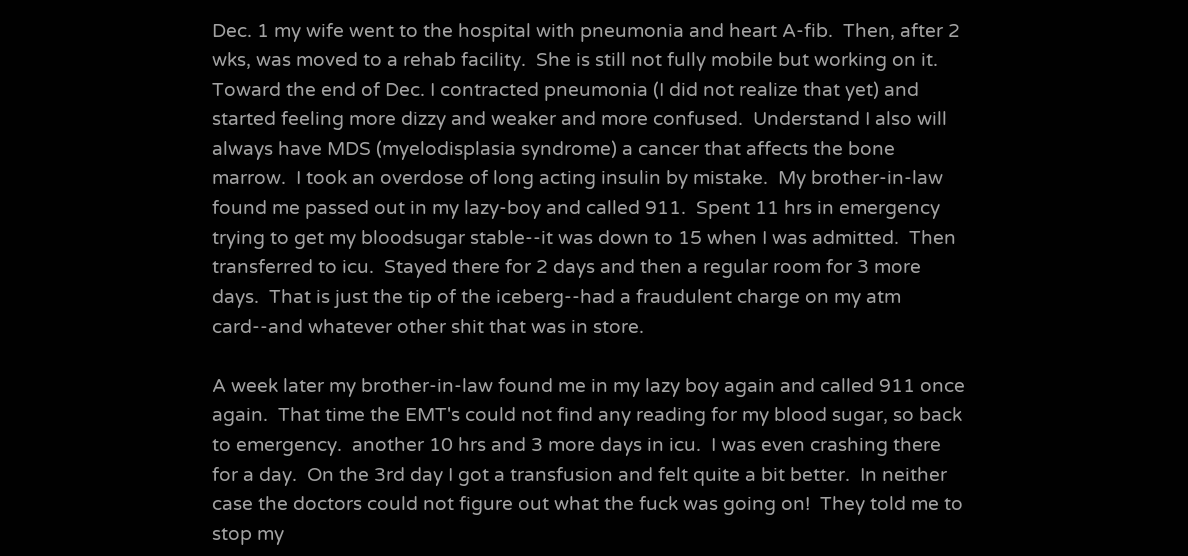Dec. 1 my wife went to the hospital with pneumonia and heart A-fib.  Then, after 2 wks, was moved to a rehab facility.  She is still not fully mobile but working on it.  Toward the end of Dec. I contracted pneumonia (I did not realize that yet) and started feeling more dizzy and weaker and more confused.  Understand I also will always have MDS (myelodisplasia syndrome) a cancer that affects the bone marrow.  I took an overdose of long acting insulin by mistake.  My brother-in-law found me passed out in my lazy-boy and called 911.  Spent 11 hrs in emergency trying to get my bloodsugar stable--it was down to 15 when I was admitted.  Then transferred to icu.  Stayed there for 2 days and then a regular room for 3 more days.  That is just the tip of the iceberg--had a fraudulent charge on my atm card--and whatever other shit that was in store.

A week later my brother-in-law found me in my lazy boy again and called 911 once again.  That time the EMT's could not find any reading for my blood sugar, so back to emergency.  another 10 hrs and 3 more days in icu.  I was even crashing there for a day.  On the 3rd day I got a transfusion and felt quite a bit better.  In neither case the doctors could not figure out what the fuck was going on!  They told me to stop my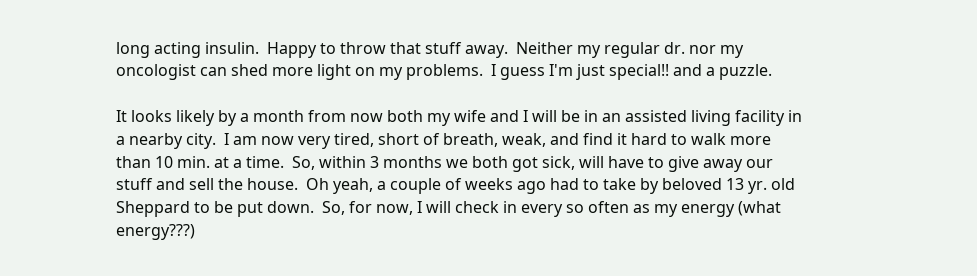long acting insulin.  Happy to throw that stuff away.  Neither my regular dr. nor my oncologist can shed more light on my problems.  I guess I'm just special!! and a puzzle.

It looks likely by a month from now both my wife and I will be in an assisted living facility in a nearby city.  I am now very tired, short of breath, weak, and find it hard to walk more than 10 min. at a time.  So, within 3 months we both got sick, will have to give away our stuff and sell the house.  Oh yeah, a couple of weeks ago had to take by beloved 13 yr. old Sheppard to be put down.  So, for now, I will check in every so often as my energy (what energy???)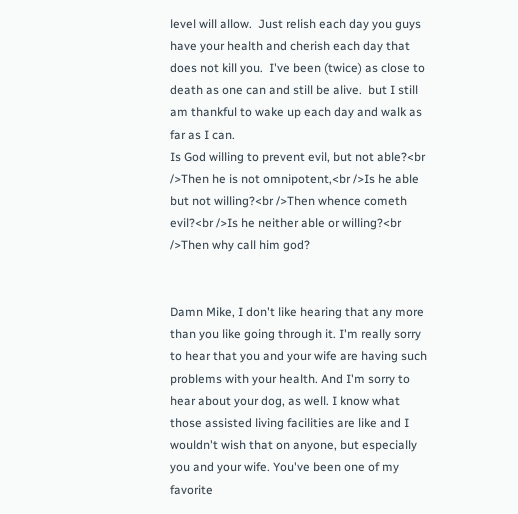level will allow.  Just relish each day you guys have your health and cherish each day that does not kill you.  I've been (twice) as close to death as one can and still be alive.  but I still am thankful to wake up each day and walk as far as I can.
Is God willing to prevent evil, but not able?<br />Then he is not omnipotent,<br />Is he able but not willing?<br />Then whence cometh evil?<br />Is he neither able or willing?<br />Then why call him god?


Damn Mike, I don't like hearing that any more than you like going through it. I'm really sorry to hear that you and your wife are having such problems with your health. And I'm sorry to hear about your dog, as well. I know what those assisted living facilities are like and I wouldn't wish that on anyone, but especially you and your wife. You've been one of my favorite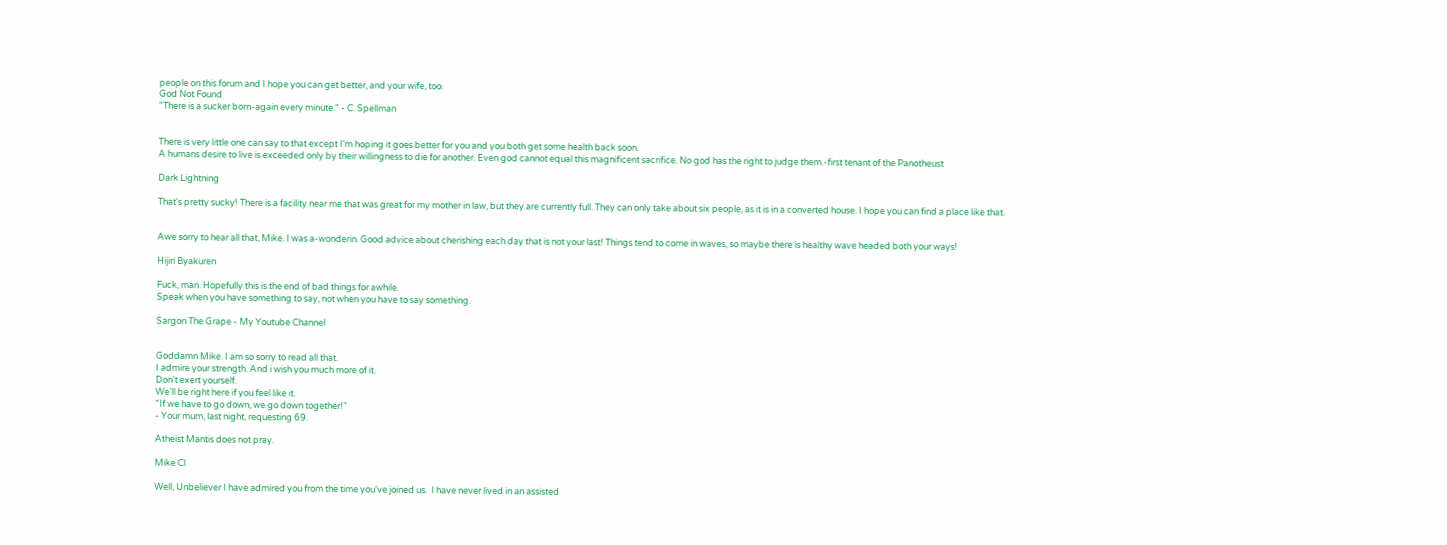people on this forum and I hope you can get better, and your wife, too.
God Not Found
"There is a sucker born-again every minute." - C. Spellman


There is very little one can say to that except I'm hoping it goes better for you and you both get some health back soon.
A humans desire to live is exceeded only by their willingness to die for another. Even god cannot equal this magnificent sacrifice. No god has the right to judge them.-first tenant of the Panotheust

Dark Lightning

That's pretty sucky! There is a facility near me that was great for my mother in law, but they are currently full. They can only take about six people, as it is in a converted house. I hope you can find a place like that.


Awe sorry to hear all that, Mike. I was a-wonderin. Good advice about cherishing each day that is not your last! Things tend to come in waves, so maybe there is healthy wave headed both your ways!

Hijiri Byakuren

Fuck, man. Hopefully this is the end of bad things for awhile.
Speak when you have something to say, not when you have to say something.

Sargon The Grape - My Youtube Channel


Goddamn Mike. I am so sorry to read all that.
I admire your strength. And i wish you much more of it.
Don't exert yourself.
We'll be right here if you feel like it.
"If we have to go down, we go down together!"
- Your mum, last night, requesting 69.

Atheist Mantis does not pray.

Mike Cl

Well, Unbeliever I have admired you from the time you've joined us.  I have never lived in an assisted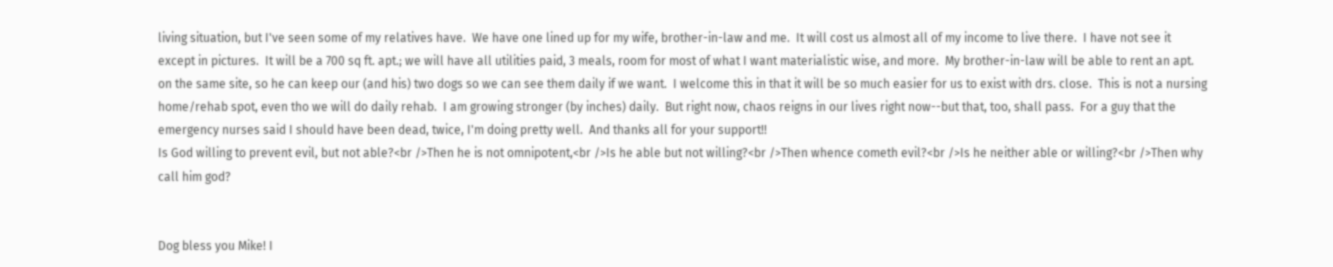living situation, but I've seen some of my relatives have.  We have one lined up for my wife, brother-in-law and me.  It will cost us almost all of my income to live there.  I have not see it except in pictures.  It will be a 700 sq ft. apt.; we will have all utilities paid, 3 meals, room for most of what I want materialistic wise, and more.  My brother-in-law will be able to rent an apt. on the same site, so he can keep our (and his) two dogs so we can see them daily if we want.  I welcome this in that it will be so much easier for us to exist with drs. close.  This is not a nursing home/rehab spot, even tho we will do daily rehab.  I am growing stronger (by inches) daily.  But right now, chaos reigns in our lives right now--but that, too, shall pass.  For a guy that the emergency nurses said I should have been dead, twice, I'm doing pretty well.  And thanks all for your support!!
Is God willing to prevent evil, but not able?<br />Then he is not omnipotent,<br />Is he able but not willing?<br />Then whence cometh evil?<br />Is he neither able or willing?<br />Then why call him god?


Dog bless you Mike! I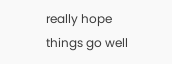really hope things go well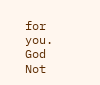for you.
God Not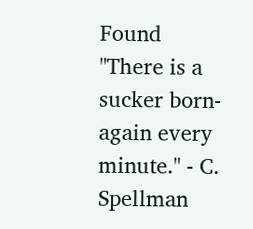Found
"There is a sucker born-again every minute." - C. Spellman